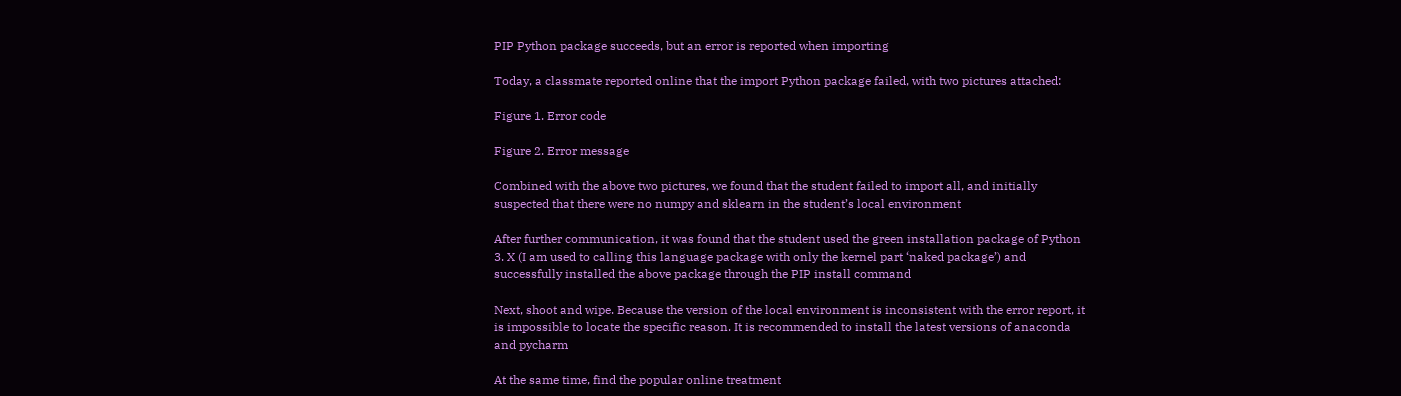PIP Python package succeeds, but an error is reported when importing

Today, a classmate reported online that the import Python package failed, with two pictures attached:

Figure 1. Error code

Figure 2. Error message

Combined with the above two pictures, we found that the student failed to import all, and initially suspected that there were no numpy and sklearn in the student’s local environment

After further communication, it was found that the student used the green installation package of Python 3. X (I am used to calling this language package with only the kernel part ‘naked package’) and successfully installed the above package through the PIP install command

Next, shoot and wipe. Because the version of the local environment is inconsistent with the error report, it is impossible to locate the specific reason. It is recommended to install the latest versions of anaconda and pycharm

At the same time, find the popular online treatment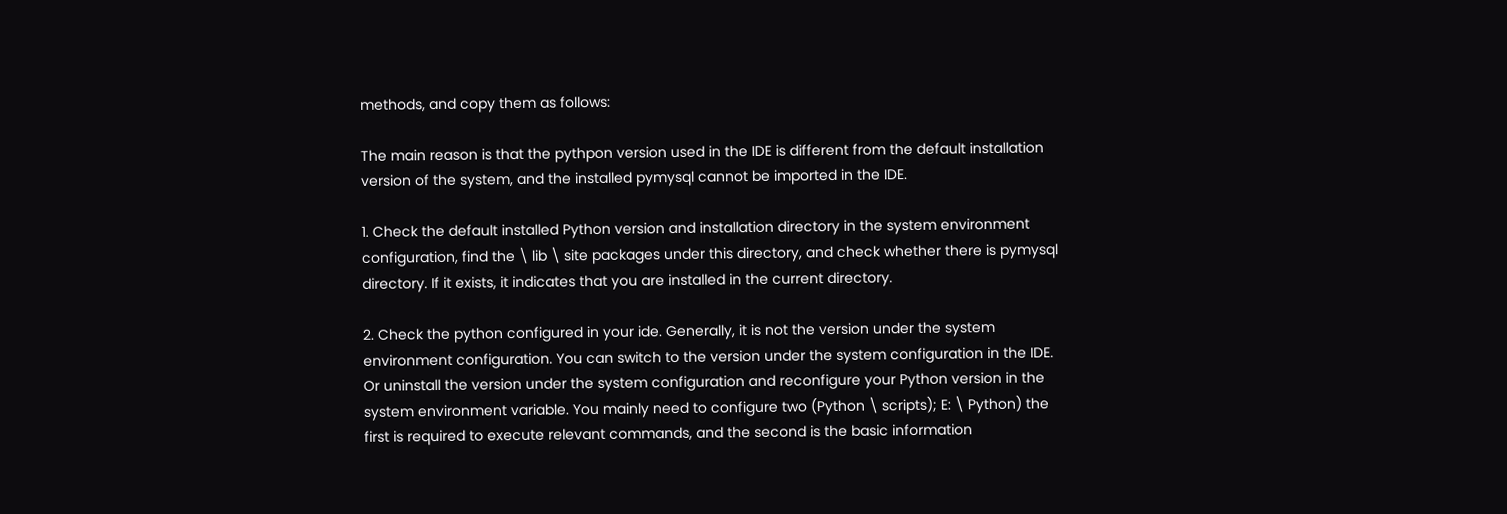methods, and copy them as follows:

The main reason is that the pythpon version used in the IDE is different from the default installation version of the system, and the installed pymysql cannot be imported in the IDE.

1. Check the default installed Python version and installation directory in the system environment configuration, find the \ lib \ site packages under this directory, and check whether there is pymysql directory. If it exists, it indicates that you are installed in the current directory.

2. Check the python configured in your ide. Generally, it is not the version under the system environment configuration. You can switch to the version under the system configuration in the IDE. Or uninstall the version under the system configuration and reconfigure your Python version in the system environment variable. You mainly need to configure two (Python \ scripts); E: \ Python) the first is required to execute relevant commands, and the second is the basic information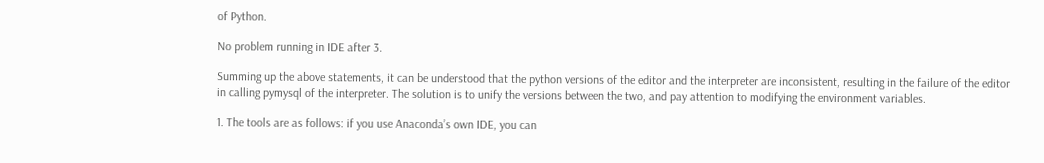of Python.

No problem running in IDE after 3.

Summing up the above statements, it can be understood that the python versions of the editor and the interpreter are inconsistent, resulting in the failure of the editor in calling pymysql of the interpreter. The solution is to unify the versions between the two, and pay attention to modifying the environment variables.

1. The tools are as follows: if you use Anaconda’s own IDE, you can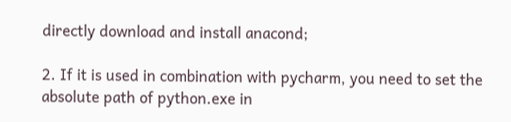directly download and install anacond;

2. If it is used in combination with pycharm, you need to set the absolute path of python.exe in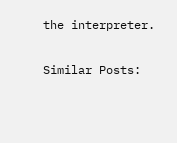the interpreter.

Similar Posts: